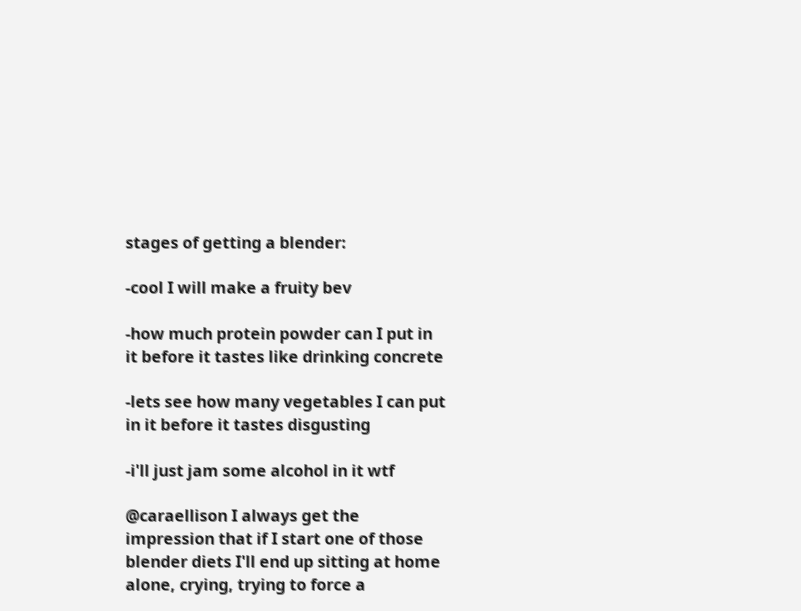stages of getting a blender:

-cool I will make a fruity bev

-how much protein powder can I put in it before it tastes like drinking concrete

-lets see how many vegetables I can put in it before it tastes disgusting

-i'll just jam some alcohol in it wtf

@caraellison I always get the impression that if I start one of those blender diets I'll end up sitting at home alone, crying, trying to force a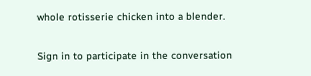whole rotisserie chicken into a blender.

Sign in to participate in the conversation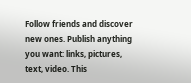Follow friends and discover new ones. Publish anything you want: links, pictures, text, video. This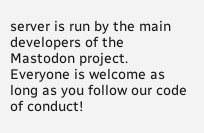server is run by the main developers of the Mastodon project. Everyone is welcome as long as you follow our code of conduct!